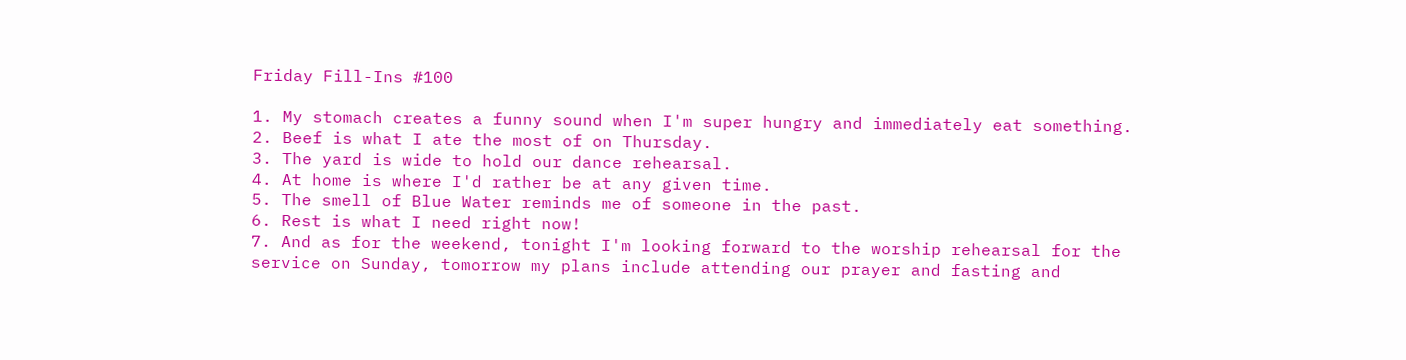Friday Fill-Ins #100

1. My stomach creates a funny sound when I'm super hungry and immediately eat something.
2. Beef is what I ate the most of on Thursday.
3. The yard is wide to hold our dance rehearsal.
4. At home is where I'd rather be at any given time.
5. The smell of Blue Water reminds me of someone in the past.
6. Rest is what I need right now!
7. And as for the weekend, tonight I'm looking forward to the worship rehearsal for the service on Sunday, tomorrow my plans include attending our prayer and fasting and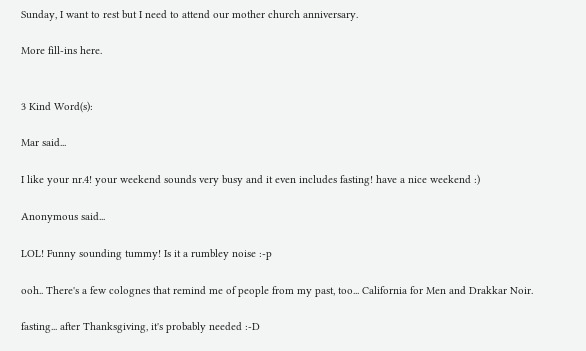Sunday, I want to rest but I need to attend our mother church anniversary.

More fill-ins here.


3 Kind Word(s):

Mar said...

I like your nr.4! your weekend sounds very busy and it even includes fasting! have a nice weekend :)

Anonymous said...

LOL! Funny sounding tummy! Is it a rumbley noise :-p

ooh.. There's a few colognes that remind me of people from my past, too... California for Men and Drakkar Noir.

fasting... after Thanksgiving, it's probably needed :-D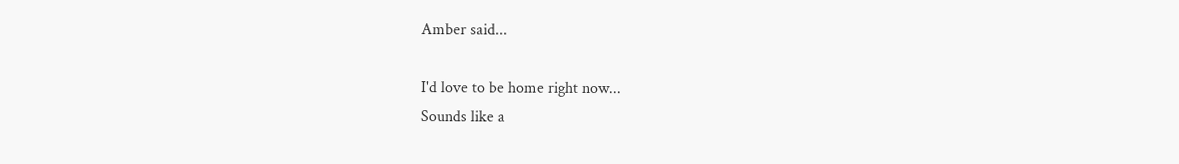Amber said...

I'd love to be home right now...
Sounds like a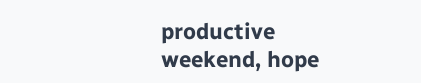productive weekend, hope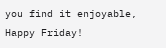you find it enjoyable, Happy Friday!